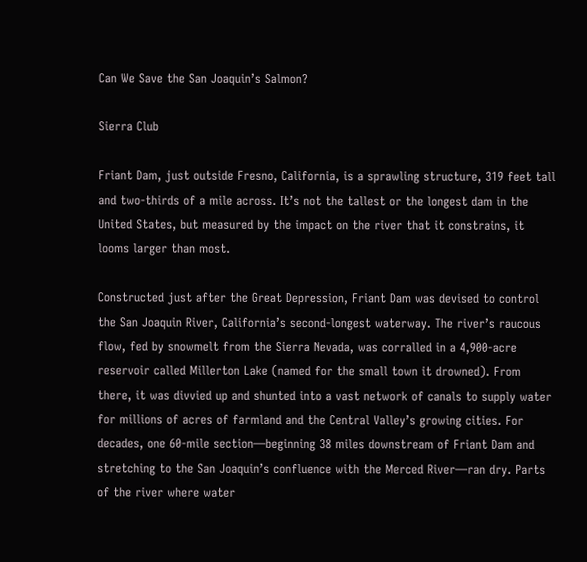Can We Save the San Joaquin’s Salmon?

Sierra Club

Friant Dam, just outside Fresno, California, is a sprawling structure, 319 feet tall and two-thirds of a mile across. It’s not the tallest or the longest dam in the United States, but measured by the impact on the river that it constrains, it looms larger than most.

Constructed just after the Great Depression, Friant Dam was devised to control the San Joaquin River, California’s second-longest waterway. The river’s raucous flow, fed by snowmelt from the Sierra Nevada, was corralled in a 4,900-acre reservoir called Millerton Lake (named for the small town it drowned). From there, it was divvied up and shunted into a vast network of canals to supply water for millions of acres of farmland and the Central Valley’s growing cities. For decades, one 60-mile section—beginning 38 miles downstream of Friant Dam and stretching to the San Joaquin’s confluence with the Merced River—ran dry. Parts of the river where water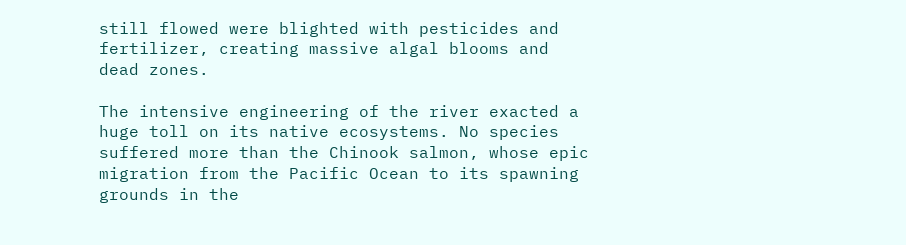still flowed were blighted with pesticides and fertilizer, creating massive algal blooms and dead zones.

The intensive engineering of the river exacted a huge toll on its native ecosystems. No species suffered more than the Chinook salmon, whose epic migration from the Pacific Ocean to its spawning grounds in the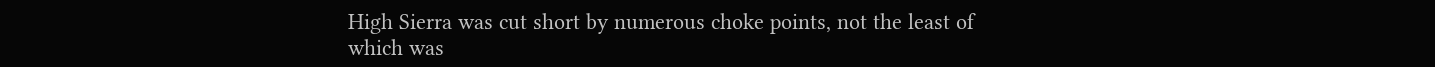High Sierra was cut short by numerous choke points, not the least of which was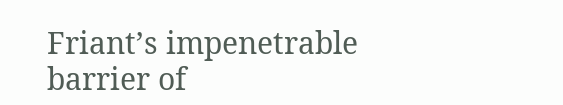Friant’s impenetrable barrier of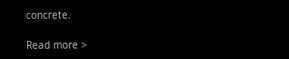concrete.

Read more >